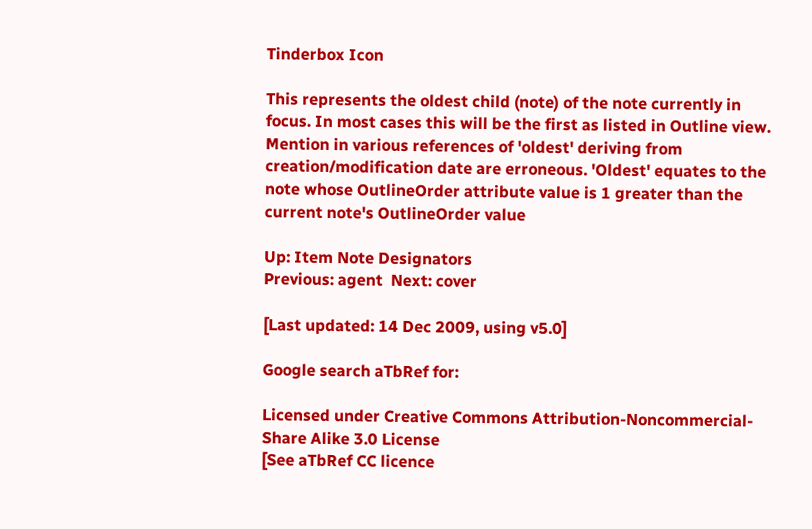Tinderbox Icon

This represents the oldest child (note) of the note currently in focus. In most cases this will be the first as listed in Outline view. Mention in various references of 'oldest' deriving from creation/modification date are erroneous. 'Oldest' equates to the note whose OutlineOrder attribute value is 1 greater than the current note's OutlineOrder value

Up: Item Note Designators
Previous: agent  Next: cover

[Last updated: 14 Dec 2009, using v5.0]

Google search aTbRef for:

Licensed under Creative Commons Attribution-Noncommercial-Share Alike 3.0 License
[See aTbRef CC licence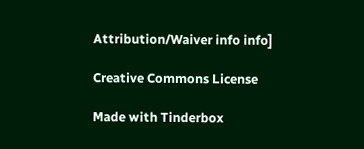Attribution/Waiver info info]

Creative Commons License

Made with Tinderbox